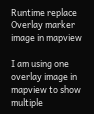Runtime replace Overlay marker image in mapview

I am using one overlay image in mapview to show multiple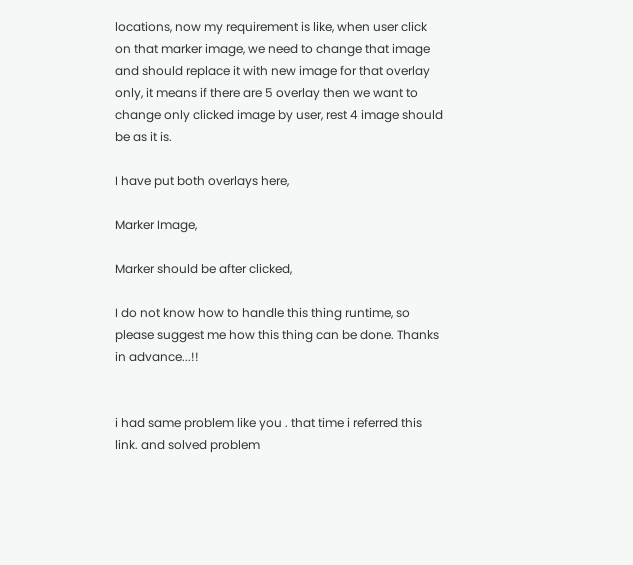locations, now my requirement is like, when user click on that marker image, we need to change that image and should replace it with new image for that overlay only, it means if there are 5 overlay then we want to change only clicked image by user, rest 4 image should be as it is.

I have put both overlays here,

Marker Image,

Marker should be after clicked,

I do not know how to handle this thing runtime, so please suggest me how this thing can be done. Thanks in advance...!!


i had same problem like you . that time i referred this link. and solved problem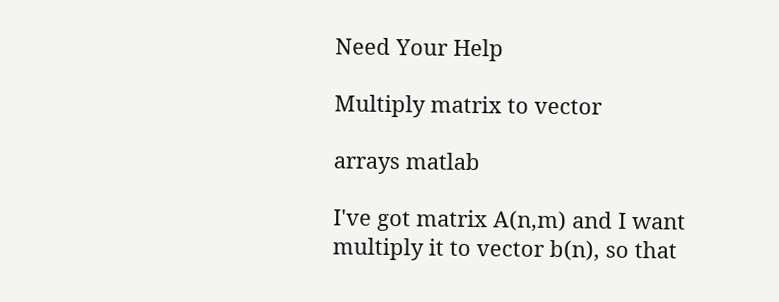Need Your Help

Multiply matrix to vector

arrays matlab

I've got matrix A(n,m) and I want multiply it to vector b(n), so that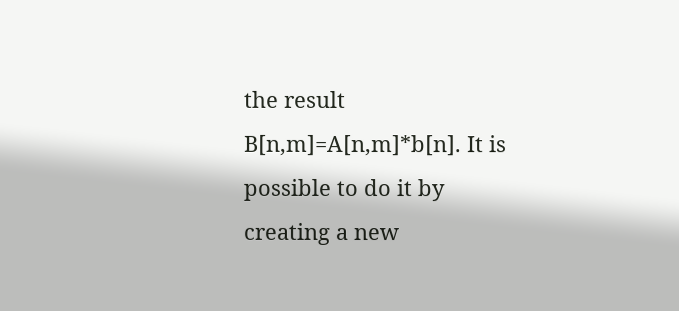the result B[n,m]=A[n,m]*b[n]. It is possible to do it by creating a new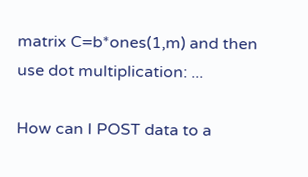matrix C=b*ones(1,m) and then use dot multiplication: ...

How can I POST data to a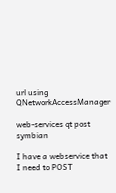url using QNetworkAccessManager

web-services qt post symbian

I have a webservice that I need to POST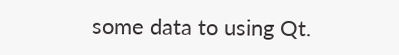some data to using Qt.